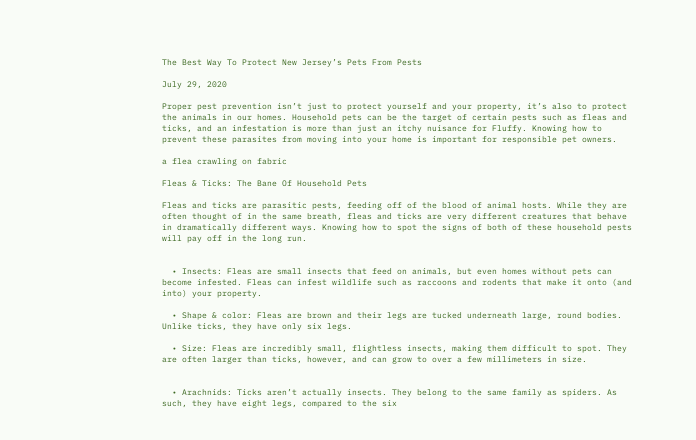The Best Way To Protect New Jersey’s Pets From Pests

July 29, 2020

Proper pest prevention isn’t just to protect yourself and your property, it’s also to protect the animals in our homes. Household pets can be the target of certain pests such as fleas and ticks, and an infestation is more than just an itchy nuisance for Fluffy. Knowing how to prevent these parasites from moving into your home is important for responsible pet owners.

a flea crawling on fabric

Fleas & Ticks: The Bane Of Household Pets

Fleas and ticks are parasitic pests, feeding off of the blood of animal hosts. While they are often thought of in the same breath, fleas and ticks are very different creatures that behave in dramatically different ways. Knowing how to spot the signs of both of these household pests will pay off in the long run.


  • Insects: Fleas are small insects that feed on animals, but even homes without pets can become infested. Fleas can infest wildlife such as raccoons and rodents that make it onto (and into) your property.

  • Shape & color: Fleas are brown and their legs are tucked underneath large, round bodies. Unlike ticks, they have only six legs.

  • Size: Fleas are incredibly small, flightless insects, making them difficult to spot. They are often larger than ticks, however, and can grow to over a few millimeters in size.


  • Arachnids: Ticks aren’t actually insects. They belong to the same family as spiders. As such, they have eight legs, compared to the six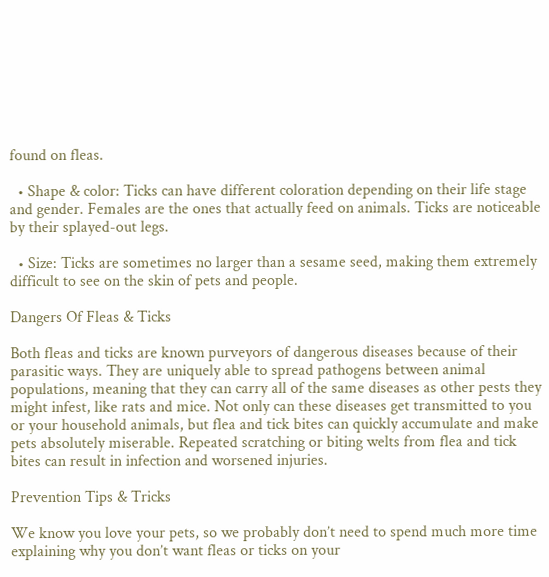found on fleas.

  • Shape & color: Ticks can have different coloration depending on their life stage and gender. Females are the ones that actually feed on animals. Ticks are noticeable by their splayed-out legs.

  • Size: Ticks are sometimes no larger than a sesame seed, making them extremely difficult to see on the skin of pets and people.

Dangers Of Fleas & Ticks

Both fleas and ticks are known purveyors of dangerous diseases because of their parasitic ways. They are uniquely able to spread pathogens between animal populations, meaning that they can carry all of the same diseases as other pests they might infest, like rats and mice. Not only can these diseases get transmitted to you or your household animals, but flea and tick bites can quickly accumulate and make pets absolutely miserable. Repeated scratching or biting welts from flea and tick bites can result in infection and worsened injuries.

Prevention Tips & Tricks

We know you love your pets, so we probably don’t need to spend much more time explaining why you don’t want fleas or ticks on your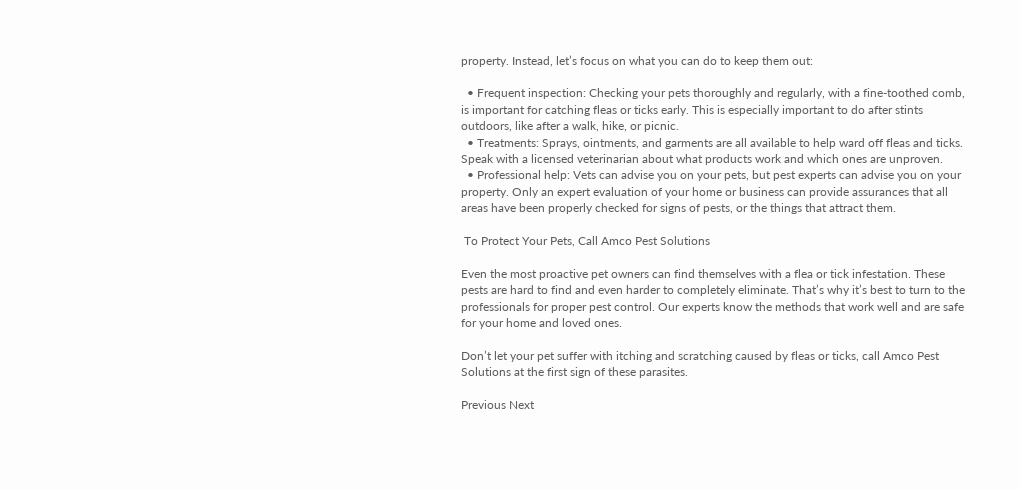property. Instead, let’s focus on what you can do to keep them out:

  • Frequent inspection: Checking your pets thoroughly and regularly, with a fine-toothed comb, is important for catching fleas or ticks early. This is especially important to do after stints outdoors, like after a walk, hike, or picnic.
  • Treatments: Sprays, ointments, and garments are all available to help ward off fleas and ticks. Speak with a licensed veterinarian about what products work and which ones are unproven.
  • Professional help: Vets can advise you on your pets, but pest experts can advise you on your property. Only an expert evaluation of your home or business can provide assurances that all areas have been properly checked for signs of pests, or the things that attract them.

 To Protect Your Pets, Call Amco Pest Solutions

Even the most proactive pet owners can find themselves with a flea or tick infestation. These pests are hard to find and even harder to completely eliminate. That’s why it’s best to turn to the professionals for proper pest control. Our experts know the methods that work well and are safe for your home and loved ones.

Don’t let your pet suffer with itching and scratching caused by fleas or ticks, call Amco Pest Solutions at the first sign of these parasites.

Previous Next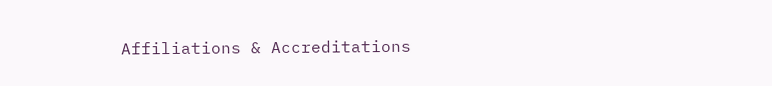Affiliations & Accreditations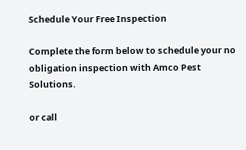Schedule Your Free Inspection

Complete the form below to schedule your no obligation inspection with Amco Pest Solutions.

or call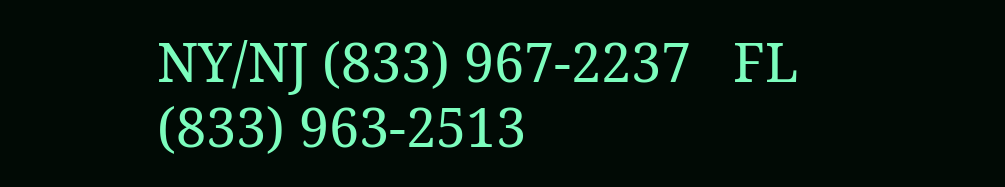NY/NJ (833) 967-2237   FL  (833) 963-2513